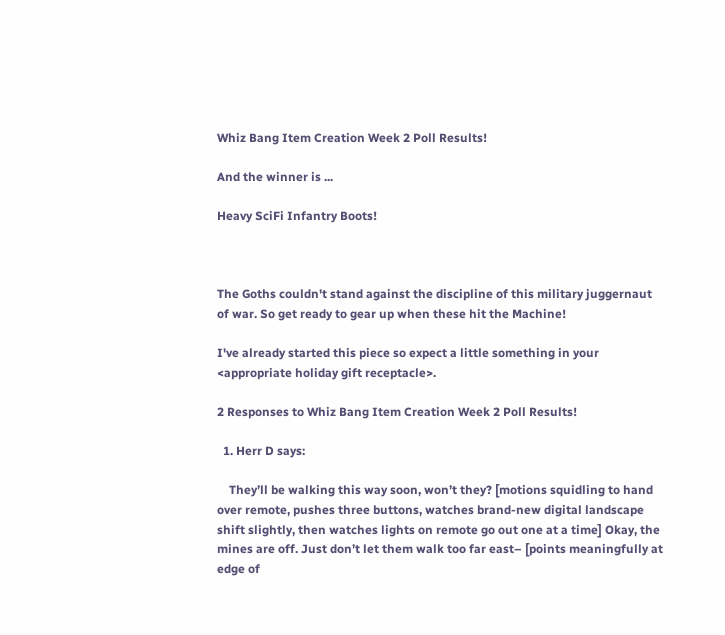Whiz Bang Item Creation Week 2 Poll Results!

And the winner is ...

Heavy SciFi Infantry Boots!



The Goths couldn't stand against the discipline of this military juggernaut of war. So get ready to gear up when these hit the Machine!

I've already started this piece so expect a little something in your <appropriate holiday gift receptacle>.

2 Responses to Whiz Bang Item Creation Week 2 Poll Results!

  1. Herr D says:

    They’ll be walking this way soon, won’t they? [motions squidling to hand over remote, pushes three buttons, watches brand-new digital landscape shift slightly, then watches lights on remote go out one at a time] Okay, the mines are off. Just don’t let them walk too far east– [points meaningfully at edge of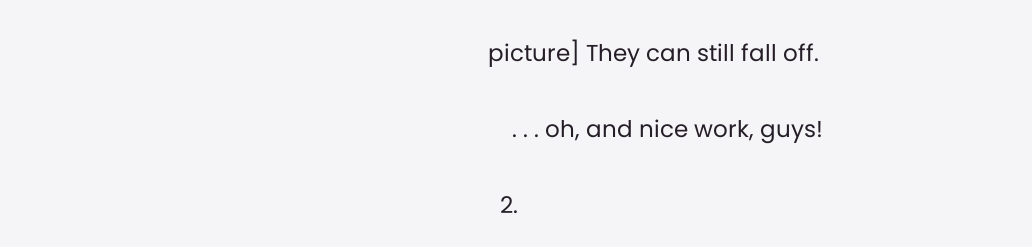picture] They can still fall off.

    . . . oh, and nice work, guys!

  2.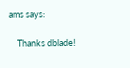ams says:

    Thanks dblade!